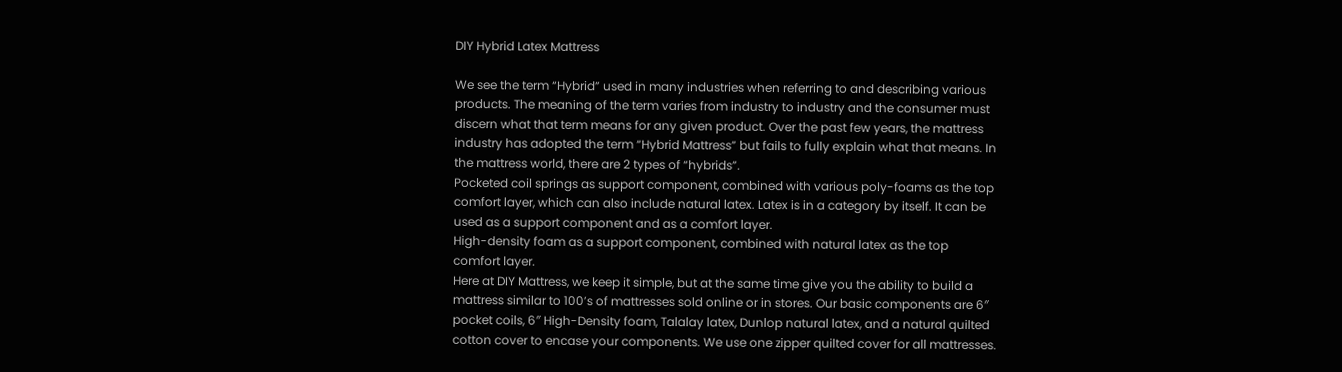DIY Hybrid Latex Mattress

We see the term “Hybrid” used in many industries when referring to and describing various products. The meaning of the term varies from industry to industry and the consumer must discern what that term means for any given product. Over the past few years, the mattress industry has adopted the term “Hybrid Mattress” but fails to fully explain what that means. In the mattress world, there are 2 types of “hybrids”.
Pocketed coil springs as support component, combined with various poly-foams as the top comfort layer, which can also include natural latex. Latex is in a category by itself. It can be used as a support component and as a comfort layer.
High-density foam as a support component, combined with natural latex as the top comfort layer.
Here at DIY Mattress, we keep it simple, but at the same time give you the ability to build a mattress similar to 100’s of mattresses sold online or in stores. Our basic components are 6″ pocket coils, 6″ High-Density foam, Talalay latex, Dunlop natural latex, and a natural quilted cotton cover to encase your components. We use one zipper quilted cover for all mattresses.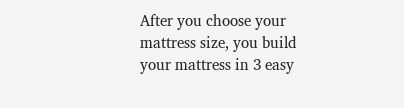After you choose your mattress size, you build your mattress in 3 easy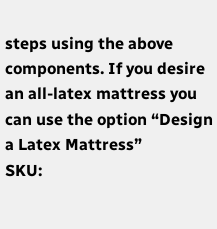steps using the above components. If you desire an all-latex mattress you can use the option “Design a Latex Mattress”
SKU: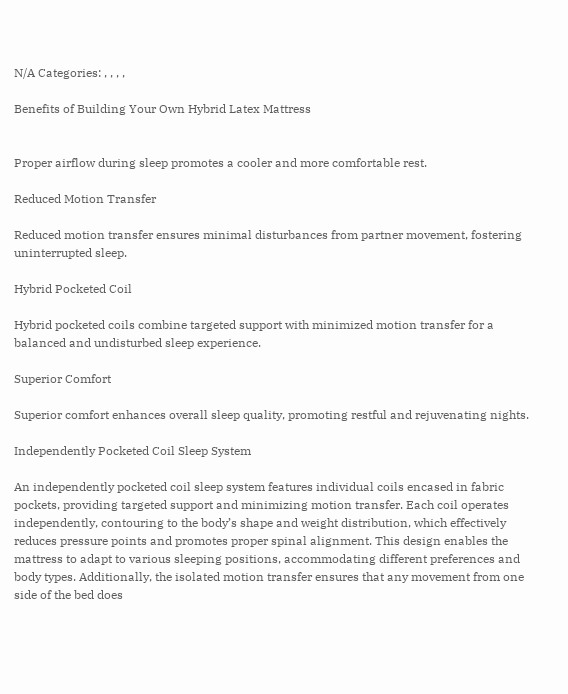N/A Categories: , , , ,

Benefits of Building Your Own Hybrid Latex Mattress


Proper airflow during sleep promotes a cooler and more comfortable rest.

Reduced Motion Transfer

Reduced motion transfer ensures minimal disturbances from partner movement, fostering uninterrupted sleep.

Hybrid Pocketed Coil

Hybrid pocketed coils combine targeted support with minimized motion transfer for a balanced and undisturbed sleep experience.

Superior Comfort

Superior comfort enhances overall sleep quality, promoting restful and rejuvenating nights.

Independently Pocketed Coil Sleep System

An independently pocketed coil sleep system features individual coils encased in fabric pockets, providing targeted support and minimizing motion transfer. Each coil operates independently, contouring to the body’s shape and weight distribution, which effectively reduces pressure points and promotes proper spinal alignment. This design enables the mattress to adapt to various sleeping positions, accommodating different preferences and body types. Additionally, the isolated motion transfer ensures that any movement from one side of the bed does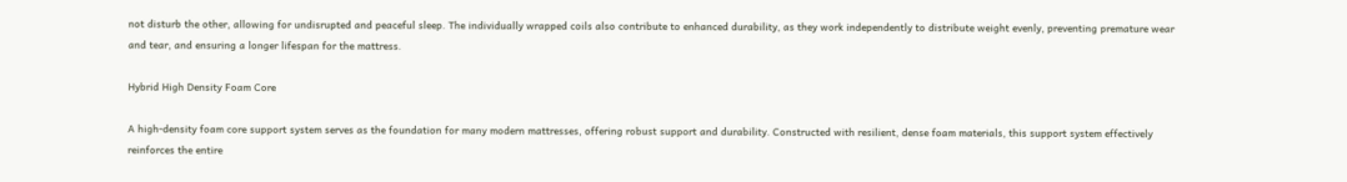not disturb the other, allowing for undisrupted and peaceful sleep. The individually wrapped coils also contribute to enhanced durability, as they work independently to distribute weight evenly, preventing premature wear and tear, and ensuring a longer lifespan for the mattress.

Hybrid High Density Foam Core

A high-density foam core support system serves as the foundation for many modern mattresses, offering robust support and durability. Constructed with resilient, dense foam materials, this support system effectively reinforces the entire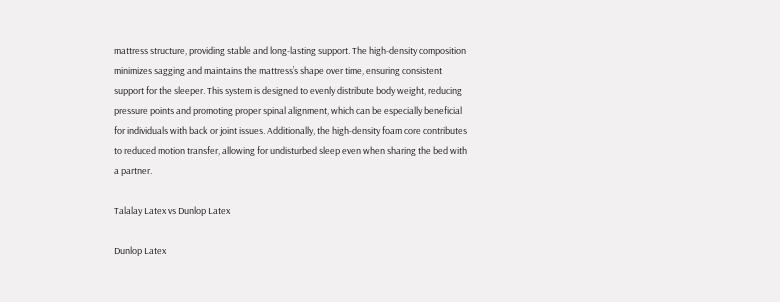mattress structure, providing stable and long-lasting support. The high-density composition minimizes sagging and maintains the mattress’s shape over time, ensuring consistent support for the sleeper. This system is designed to evenly distribute body weight, reducing pressure points and promoting proper spinal alignment, which can be especially beneficial for individuals with back or joint issues. Additionally, the high-density foam core contributes to reduced motion transfer, allowing for undisturbed sleep even when sharing the bed with a partner.

Talalay Latex vs Dunlop Latex

Dunlop Latex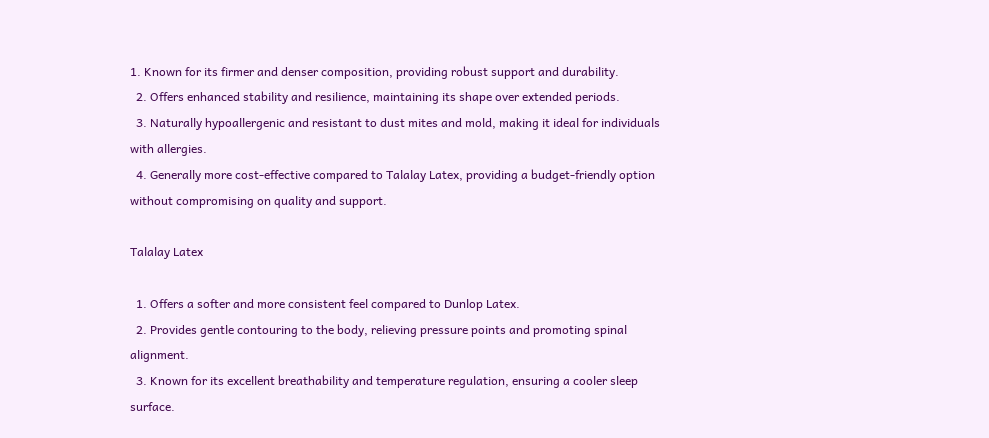1. Known for its firmer and denser composition, providing robust support and durability.
  2. Offers enhanced stability and resilience, maintaining its shape over extended periods.
  3. Naturally hypoallergenic and resistant to dust mites and mold, making it ideal for individuals with allergies.
  4. Generally more cost-effective compared to Talalay Latex, providing a budget-friendly option without compromising on quality and support.

Talalay Latex

  1. Offers a softer and more consistent feel compared to Dunlop Latex.
  2. Provides gentle contouring to the body, relieving pressure points and promoting spinal alignment.
  3. Known for its excellent breathability and temperature regulation, ensuring a cooler sleep surface.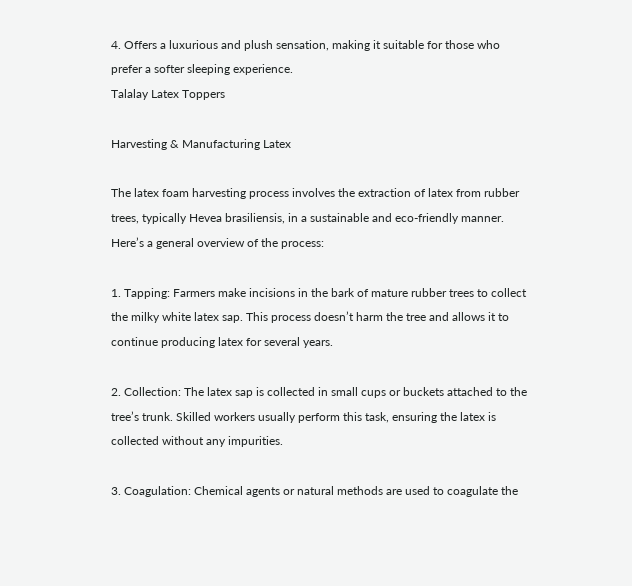4. Offers a luxurious and plush sensation, making it suitable for those who prefer a softer sleeping experience.
Talalay Latex Toppers

Harvesting & Manufacturing Latex

The latex foam harvesting process involves the extraction of latex from rubber trees, typically Hevea brasiliensis, in a sustainable and eco-friendly manner. Here’s a general overview of the process:

1. Tapping: Farmers make incisions in the bark of mature rubber trees to collect the milky white latex sap. This process doesn’t harm the tree and allows it to continue producing latex for several years.

2. Collection: The latex sap is collected in small cups or buckets attached to the tree’s trunk. Skilled workers usually perform this task, ensuring the latex is collected without any impurities.

3. Coagulation: Chemical agents or natural methods are used to coagulate the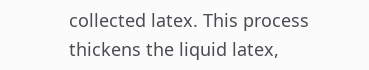collected latex. This process thickens the liquid latex,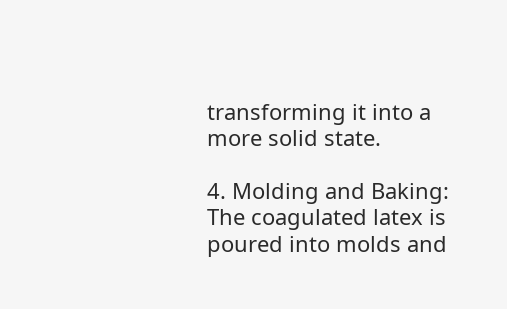transforming it into a more solid state.

4. Molding and Baking: The coagulated latex is poured into molds and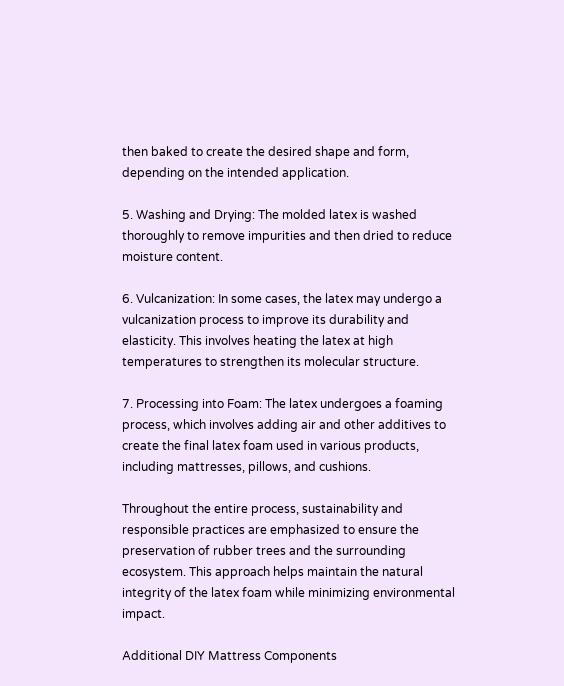then baked to create the desired shape and form, depending on the intended application.

5. Washing and Drying: The molded latex is washed thoroughly to remove impurities and then dried to reduce moisture content.

6. Vulcanization: In some cases, the latex may undergo a vulcanization process to improve its durability and elasticity. This involves heating the latex at high temperatures to strengthen its molecular structure.

7. Processing into Foam: The latex undergoes a foaming process, which involves adding air and other additives to create the final latex foam used in various products, including mattresses, pillows, and cushions.

Throughout the entire process, sustainability and responsible practices are emphasized to ensure the preservation of rubber trees and the surrounding ecosystem. This approach helps maintain the natural integrity of the latex foam while minimizing environmental impact.

Additional DIY Mattress Components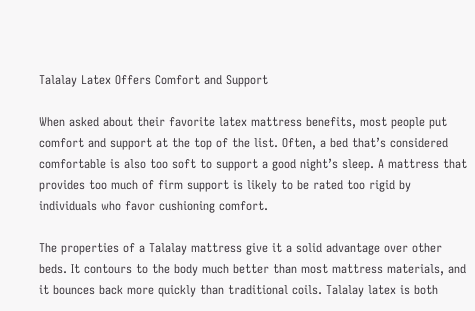Talalay Latex Offers Comfort and Support

When asked about their favorite latex mattress benefits, most people put comfort and support at the top of the list. Often, a bed that’s considered comfortable is also too soft to support a good night’s sleep. A mattress that provides too much of firm support is likely to be rated too rigid by individuals who favor cushioning comfort.

The properties of a Talalay mattress give it a solid advantage over other beds. It contours to the body much better than most mattress materials, and it bounces back more quickly than traditional coils. Talalay latex is both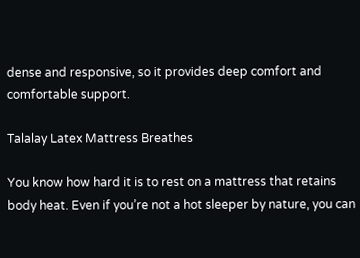dense and responsive, so it provides deep comfort and comfortable support.

Talalay Latex Mattress Breathes

You know how hard it is to rest on a mattress that retains body heat. Even if you’re not a hot sleeper by nature, you can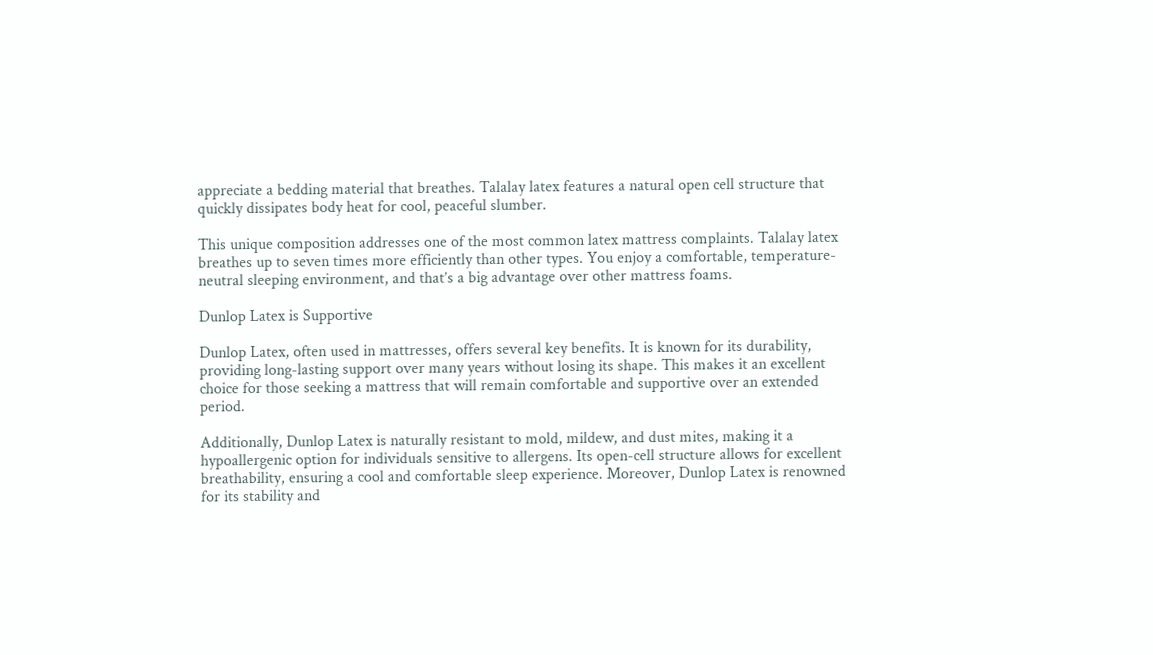appreciate a bedding material that breathes. Talalay latex features a natural open cell structure that quickly dissipates body heat for cool, peaceful slumber.

This unique composition addresses one of the most common latex mattress complaints. Talalay latex breathes up to seven times more efficiently than other types. You enjoy a comfortable, temperature-neutral sleeping environment, and that’s a big advantage over other mattress foams.

Dunlop Latex is Supportive

Dunlop Latex, often used in mattresses, offers several key benefits. It is known for its durability, providing long-lasting support over many years without losing its shape. This makes it an excellent choice for those seeking a mattress that will remain comfortable and supportive over an extended period.

Additionally, Dunlop Latex is naturally resistant to mold, mildew, and dust mites, making it a hypoallergenic option for individuals sensitive to allergens. Its open-cell structure allows for excellent breathability, ensuring a cool and comfortable sleep experience. Moreover, Dunlop Latex is renowned for its stability and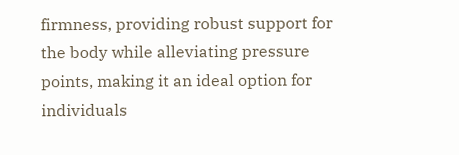firmness, providing robust support for the body while alleviating pressure points, making it an ideal option for individuals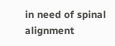in need of spinal alignment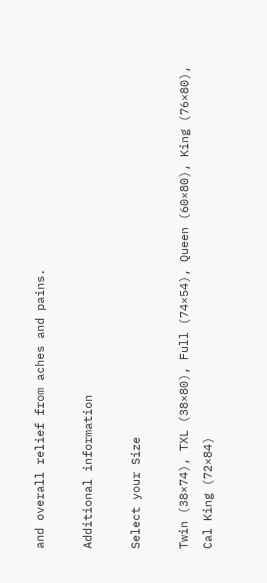and overall relief from aches and pains.

Additional information

Select your Size

Twin (38×74), TXL (38×80), Full (74×54), Queen (60×80), King (76×80), Cal King (72×84)